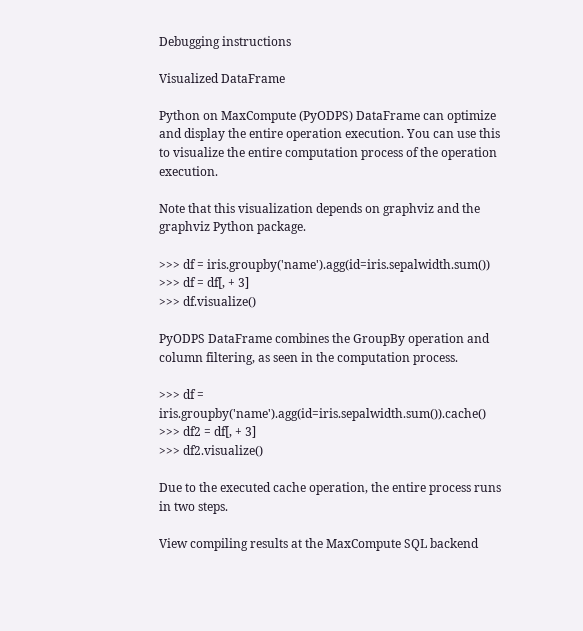Debugging instructions

Visualized DataFrame

Python on MaxCompute (PyODPS) DataFrame can optimize and display the entire operation execution. You can use this to visualize the entire computation process of the operation execution.

Note that this visualization depends on graphviz and the graphviz Python package.

>>> df = iris.groupby('name').agg(id=iris.sepalwidth.sum())
>>> df = df[, + 3]
>>> df.visualize()

PyODPS DataFrame combines the GroupBy operation and column filtering, as seen in the computation process.

>>> df = iris.groupby('name').agg(id=iris.sepalwidth.sum()).cache()
>>> df2 = df[, + 3]
>>> df2.visualize()

Due to the executed cache operation, the entire process runs in two steps.

View compiling results at the MaxCompute SQL backend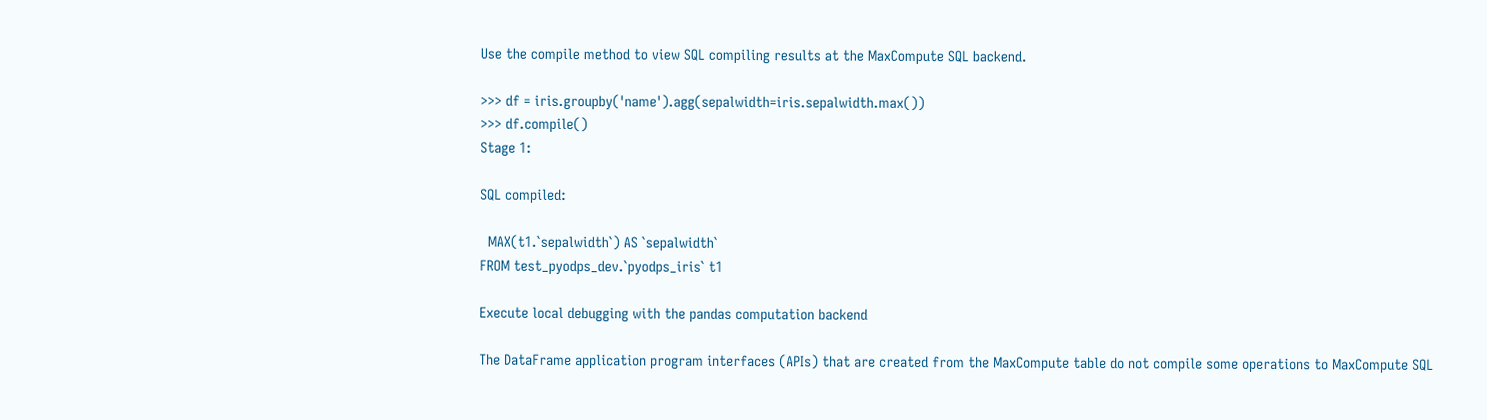Use the compile method to view SQL compiling results at the MaxCompute SQL backend.

>>> df = iris.groupby('name').agg(sepalwidth=iris.sepalwidth.max())
>>> df.compile()
Stage 1:

SQL compiled:

  MAX(t1.`sepalwidth`) AS `sepalwidth`
FROM test_pyodps_dev.`pyodps_iris` t1

Execute local debugging with the pandas computation backend

The DataFrame application program interfaces (APIs) that are created from the MaxCompute table do not compile some operations to MaxCompute SQL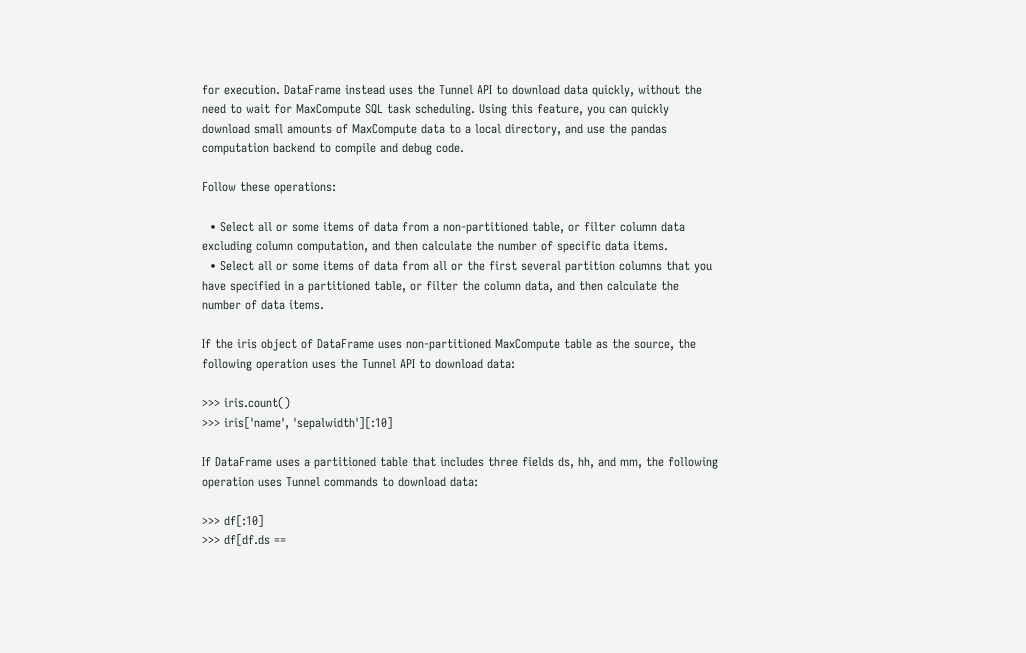for execution. DataFrame instead uses the Tunnel API to download data quickly, without the need to wait for MaxCompute SQL task scheduling. Using this feature, you can quickly download small amounts of MaxCompute data to a local directory, and use the pandas computation backend to compile and debug code.

Follow these operations:

  • Select all or some items of data from a non-partitioned table, or filter column data excluding column computation, and then calculate the number of specific data items.
  • Select all or some items of data from all or the first several partition columns that you have specified in a partitioned table, or filter the column data, and then calculate the number of data items.

If the iris object of DataFrame uses non-partitioned MaxCompute table as the source, the following operation uses the Tunnel API to download data:

>>> iris.count()
>>> iris['name', 'sepalwidth'][:10]

If DataFrame uses a partitioned table that includes three fields ds, hh, and mm, the following operation uses Tunnel commands to download data:

>>> df[:10]
>>> df[df.ds ==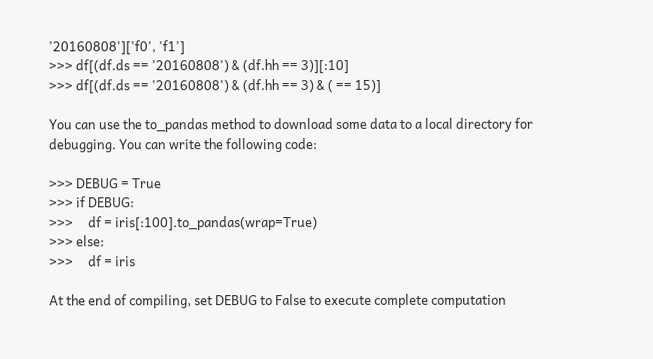'20160808']['f0', 'f1']
>>> df[(df.ds == '20160808') & (df.hh == 3)][:10]
>>> df[(df.ds == '20160808') & (df.hh == 3) & ( == 15)]

You can use the to_pandas method to download some data to a local directory for debugging. You can write the following code:

>>> DEBUG = True
>>> if DEBUG:
>>>     df = iris[:100].to_pandas(wrap=True)
>>> else:
>>>     df = iris

At the end of compiling, set DEBUG to False to execute complete computation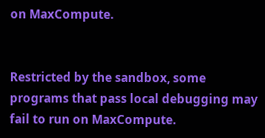on MaxCompute.


Restricted by the sandbox, some programs that pass local debugging may fail to run on MaxCompute.